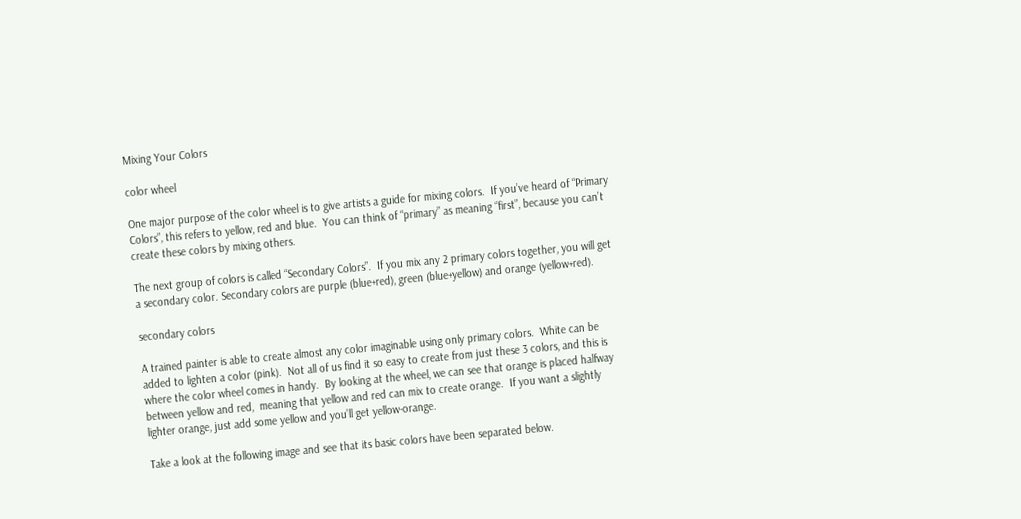Mixing Your Colors

color wheel

One major purpose of the color wheel is to give artists a guide for mixing colors.  If you’ve heard of “Primary Colors”, this refers to yellow, red and blue.  You can think of “primary” as meaning “first”, because you can’t create these colors by mixing others.

The next group of colors is called “Secondary Colors”.  If you mix any 2 primary colors together, you will get a secondary color. Secondary colors are purple (blue+red), green (blue+yellow) and orange (yellow+red).

secondary colors

A trained painter is able to create almost any color imaginable using only primary colors.  White can be added to lighten a color (pink).  Not all of us find it so easy to create from just these 3 colors, and this is where the color wheel comes in handy.  By looking at the wheel, we can see that orange is placed halfway between yellow and red,  meaning that yellow and red can mix to create orange.  If you want a slightly lighter orange, just add some yellow and you’ll get yellow-orange.

Take a look at the following image and see that its basic colors have been separated below.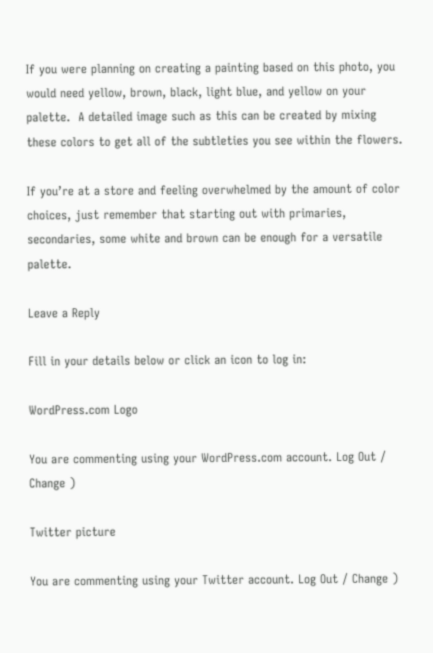If you were planning on creating a painting based on this photo, you would need yellow, brown, black, light blue, and yellow on your palette.  A detailed image such as this can be created by mixing these colors to get all of the subtleties you see within the flowers.

If you’re at a store and feeling overwhelmed by the amount of color choices, just remember that starting out with primaries, secondaries, some white and brown can be enough for a versatile palette.

Leave a Reply

Fill in your details below or click an icon to log in:

WordPress.com Logo

You are commenting using your WordPress.com account. Log Out / Change )

Twitter picture

You are commenting using your Twitter account. Log Out / Change )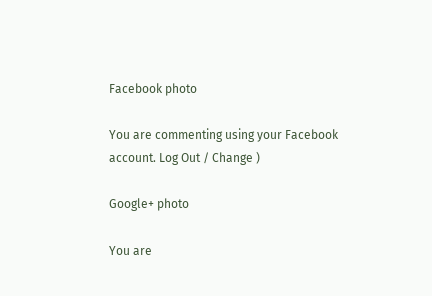Facebook photo

You are commenting using your Facebook account. Log Out / Change )

Google+ photo

You are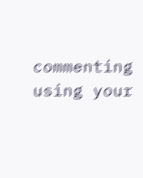commenting using your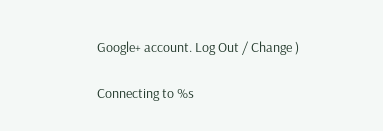Google+ account. Log Out / Change )

Connecting to %s